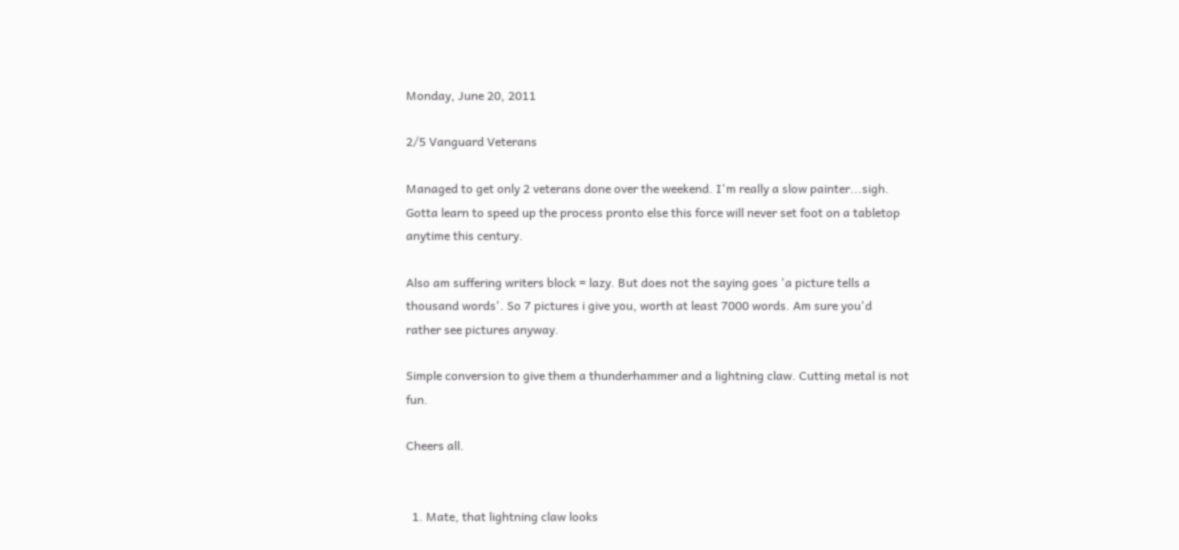Monday, June 20, 2011

2/5 Vanguard Veterans

Managed to get only 2 veterans done over the weekend. I'm really a slow painter...sigh. Gotta learn to speed up the process pronto else this force will never set foot on a tabletop anytime this century.

Also am suffering writers block = lazy. But does not the saying goes 'a picture tells a thousand words'. So 7 pictures i give you, worth at least 7000 words. Am sure you'd rather see pictures anyway.

Simple conversion to give them a thunderhammer and a lightning claw. Cutting metal is not fun.

Cheers all.


  1. Mate, that lightning claw looks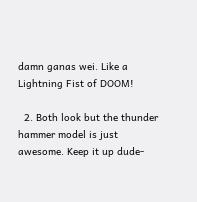damn ganas wei. Like a Lightning Fist of DOOM!

  2. Both look but the thunder hammer model is just awesome. Keep it up dude-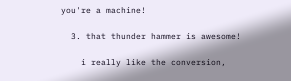you're a machine!

  3. that thunder hammer is awesome!

    i really like the conversion,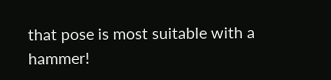that pose is most suitable with a hammer!